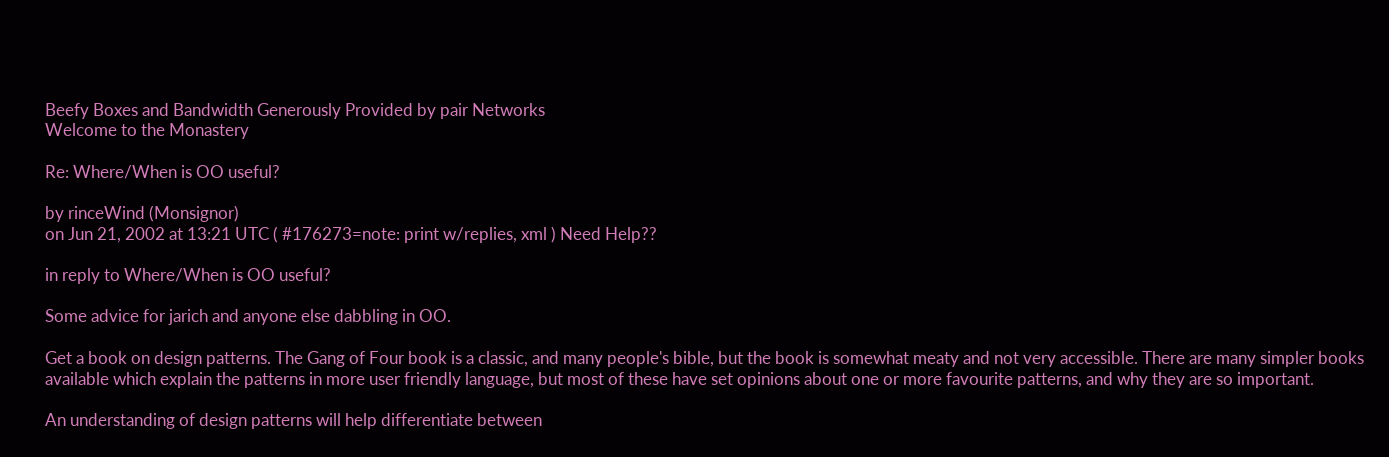Beefy Boxes and Bandwidth Generously Provided by pair Networks
Welcome to the Monastery

Re: Where/When is OO useful?

by rinceWind (Monsignor)
on Jun 21, 2002 at 13:21 UTC ( #176273=note: print w/replies, xml ) Need Help??

in reply to Where/When is OO useful?

Some advice for jarich and anyone else dabbling in OO.

Get a book on design patterns. The Gang of Four book is a classic, and many people's bible, but the book is somewhat meaty and not very accessible. There are many simpler books available which explain the patterns in more user friendly language, but most of these have set opinions about one or more favourite patterns, and why they are so important.

An understanding of design patterns will help differentiate between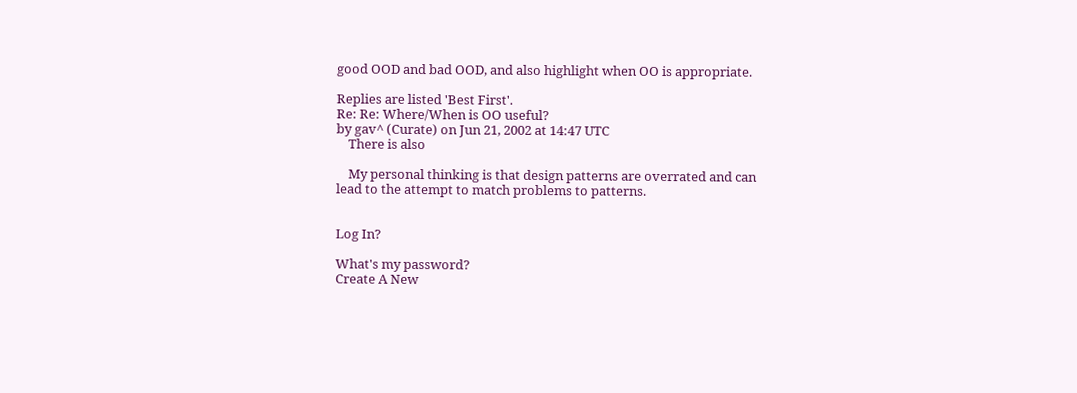good OOD and bad OOD, and also highlight when OO is appropriate.

Replies are listed 'Best First'.
Re: Re: Where/When is OO useful?
by gav^ (Curate) on Jun 21, 2002 at 14:47 UTC
    There is also

    My personal thinking is that design patterns are overrated and can lead to the attempt to match problems to patterns.


Log In?

What's my password?
Create A New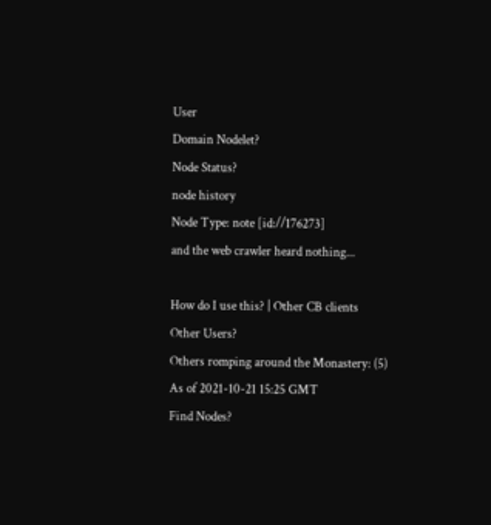User
Domain Nodelet?
Node Status?
node history
Node Type: note [id://176273]
and the web crawler heard nothing...

How do I use this? | Other CB clients
Other Users?
Others romping around the Monastery: (5)
As of 2021-10-21 15:25 GMT
Find Nodes?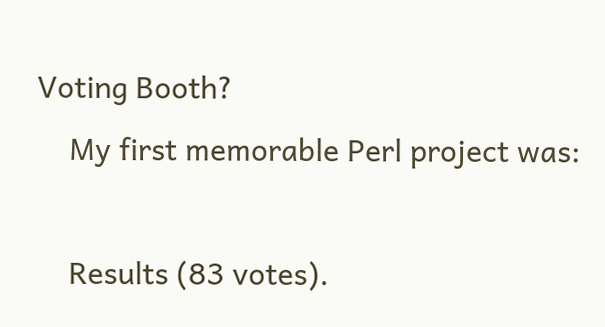Voting Booth?
    My first memorable Perl project was:

    Results (83 votes).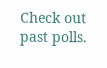Check out past polls.